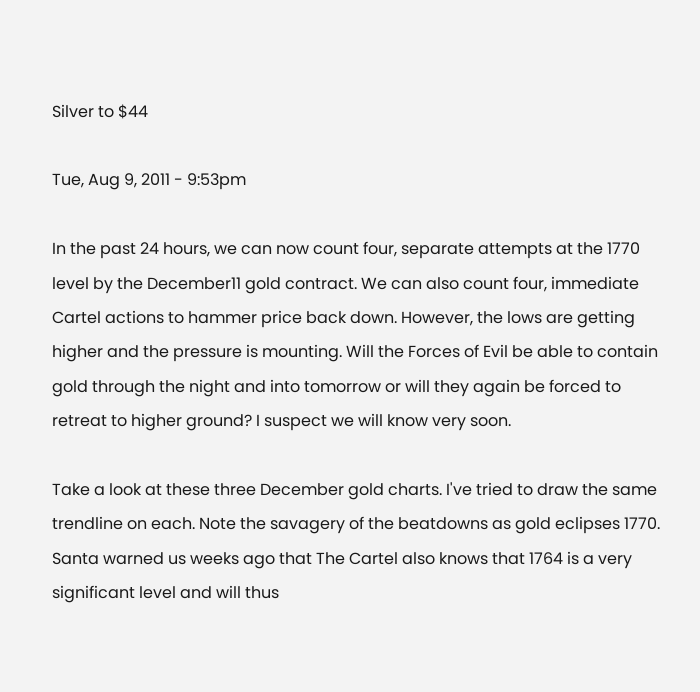Silver to $44

Tue, Aug 9, 2011 - 9:53pm

In the past 24 hours, we can now count four, separate attempts at the 1770 level by the December11 gold contract. We can also count four, immediate Cartel actions to hammer price back down. However, the lows are getting higher and the pressure is mounting. Will the Forces of Evil be able to contain gold through the night and into tomorrow or will they again be forced to retreat to higher ground? I suspect we will know very soon.

Take a look at these three December gold charts. I've tried to draw the same trendline on each. Note the savagery of the beatdowns as gold eclipses 1770. Santa warned us weeks ago that The Cartel also knows that 1764 is a very significant level and will thus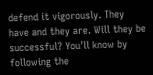defend it vigorously. They have and they are. Will they be successful? You'll know by following the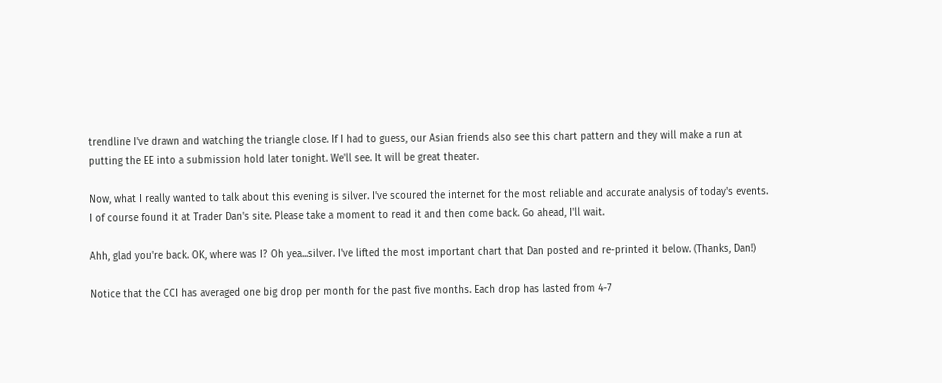trendline I've drawn and watching the triangle close. If I had to guess, our Asian friends also see this chart pattern and they will make a run at putting the EE into a submission hold later tonight. We'll see. It will be great theater.

Now, what I really wanted to talk about this evening is silver. I've scoured the internet for the most reliable and accurate analysis of today's events. I of course found it at Trader Dan's site. Please take a moment to read it and then come back. Go ahead, I'll wait.

Ahh, glad you're back. OK, where was I? Oh yea...silver. I've lifted the most important chart that Dan posted and re-printed it below. (Thanks, Dan!)

Notice that the CCI has averaged one big drop per month for the past five months. Each drop has lasted from 4-7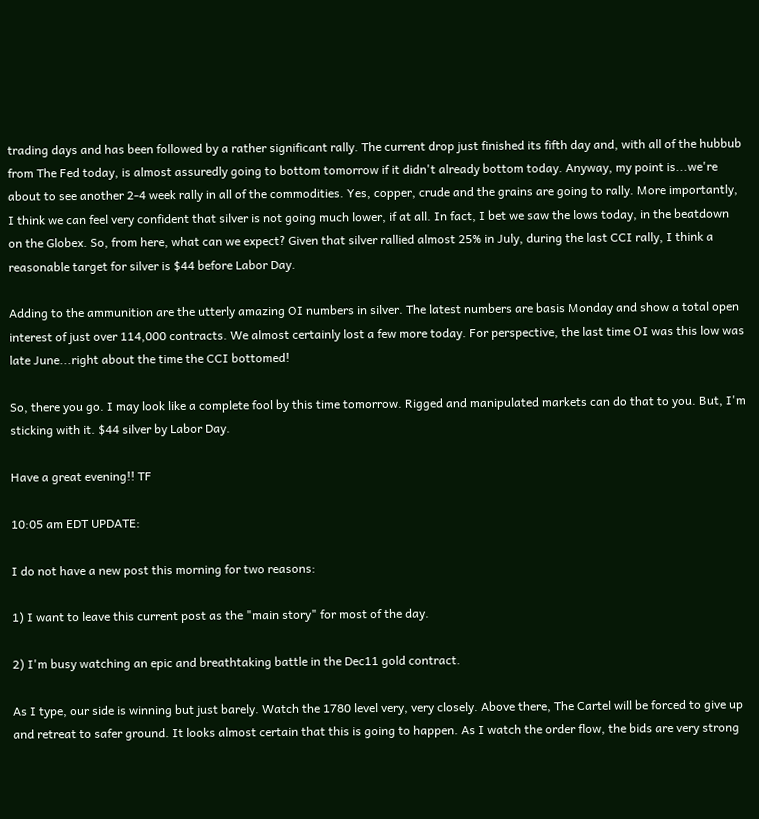trading days and has been followed by a rather significant rally. The current drop just finished its fifth day and, with all of the hubbub from The Fed today, is almost assuredly going to bottom tomorrow if it didn't already bottom today. Anyway, my point is...we're about to see another 2-4 week rally in all of the commodities. Yes, copper, crude and the grains are going to rally. More importantly, I think we can feel very confident that silver is not going much lower, if at all. In fact, I bet we saw the lows today, in the beatdown on the Globex. So, from here, what can we expect? Given that silver rallied almost 25% in July, during the last CCI rally, I think a reasonable target for silver is $44 before Labor Day.

Adding to the ammunition are the utterly amazing OI numbers in silver. The latest numbers are basis Monday and show a total open interest of just over 114,000 contracts. We almost certainly lost a few more today. For perspective, the last time OI was this low was late June...right about the time the CCI bottomed!

So, there you go. I may look like a complete fool by this time tomorrow. Rigged and manipulated markets can do that to you. But, I'm sticking with it. $44 silver by Labor Day.

Have a great evening!! TF

10:05 am EDT UPDATE:

I do not have a new post this morning for two reasons:

1) I want to leave this current post as the "main story" for most of the day.

2) I'm busy watching an epic and breathtaking battle in the Dec11 gold contract.

As I type, our side is winning but just barely. Watch the 1780 level very, very closely. Above there, The Cartel will be forced to give up and retreat to safer ground. It looks almost certain that this is going to happen. As I watch the order flow, the bids are very strong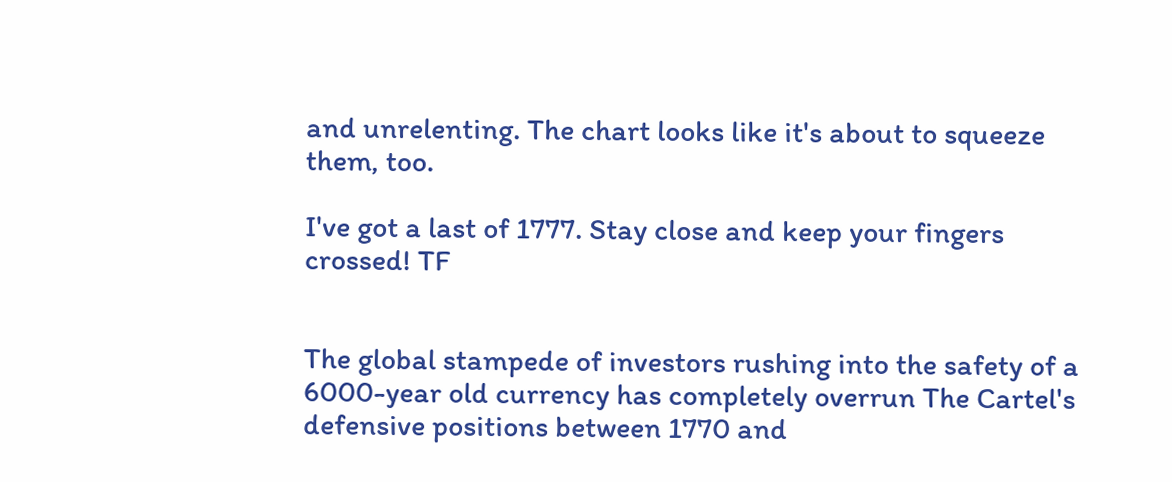and unrelenting. The chart looks like it's about to squeeze them, too.

I've got a last of 1777. Stay close and keep your fingers crossed! TF


The global stampede of investors rushing into the safety of a 6000-year old currency has completely overrun The Cartel's defensive positions between 1770 and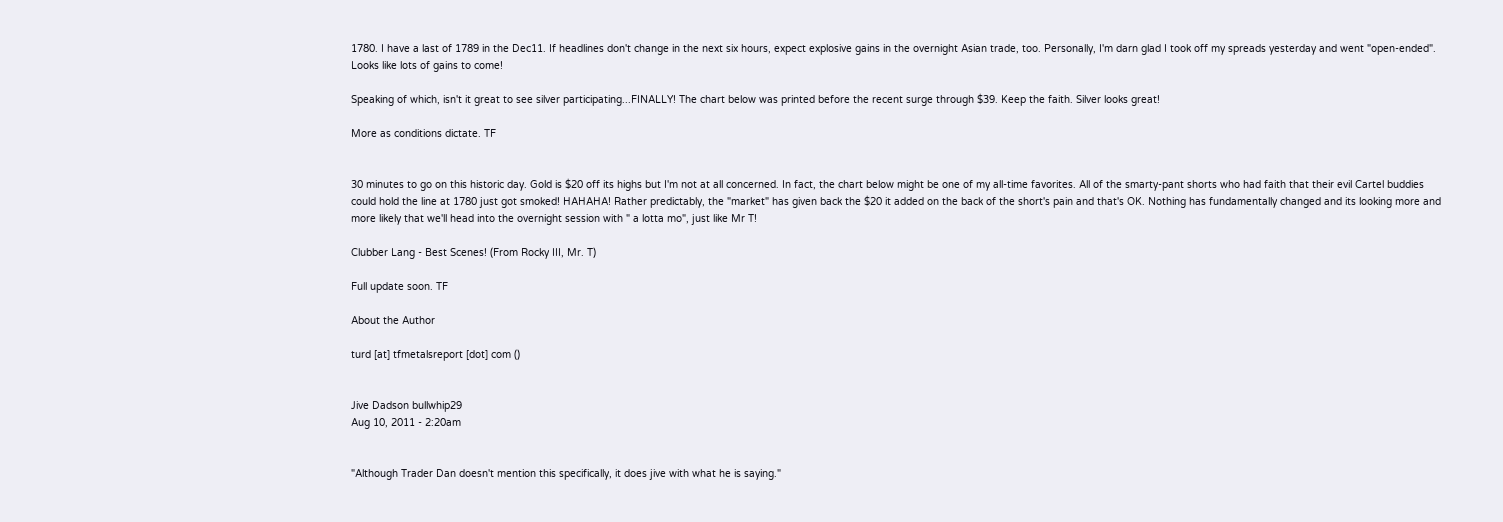1780. I have a last of 1789 in the Dec11. If headlines don't change in the next six hours, expect explosive gains in the overnight Asian trade, too. Personally, I'm darn glad I took off my spreads yesterday and went "open-ended". Looks like lots of gains to come!

Speaking of which, isn't it great to see silver participating...FINALLY! The chart below was printed before the recent surge through $39. Keep the faith. Silver looks great!

More as conditions dictate. TF


30 minutes to go on this historic day. Gold is $20 off its highs but I'm not at all concerned. In fact, the chart below might be one of my all-time favorites. All of the smarty-pant shorts who had faith that their evil Cartel buddies could hold the line at 1780 just got smoked! HAHAHA! Rather predictably, the "market" has given back the $20 it added on the back of the short's pain and that's OK. Nothing has fundamentally changed and its looking more and more likely that we'll head into the overnight session with " a lotta mo", just like Mr T!

Clubber Lang - Best Scenes! (From Rocky III, Mr. T)

Full update soon. TF

About the Author

turd [at] tfmetalsreport [dot] com ()


Jive Dadson bullwhip29
Aug 10, 2011 - 2:20am


"Although Trader Dan doesn't mention this specifically, it does jive with what he is saying."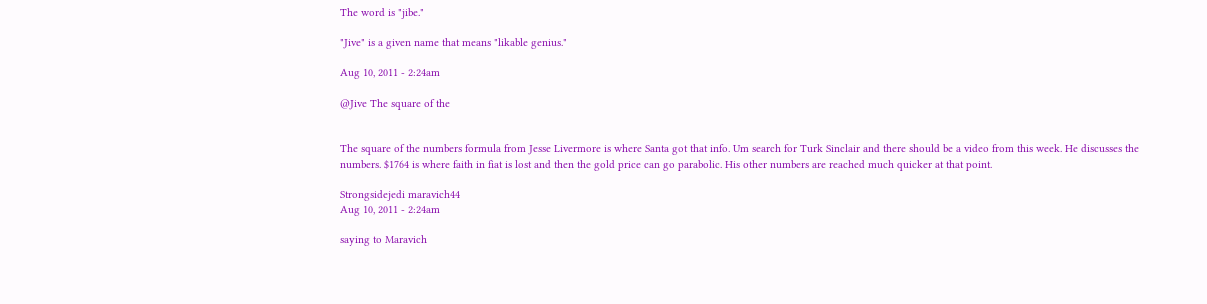The word is "jibe."

"Jive" is a given name that means "likable genius."

Aug 10, 2011 - 2:24am

@Jive The square of the


The square of the numbers formula from Jesse Livermore is where Santa got that info. Um search for Turk Sinclair and there should be a video from this week. He discusses the numbers. $1764 is where faith in fiat is lost and then the gold price can go parabolic. His other numbers are reached much quicker at that point.

Strongsidejedi maravich44
Aug 10, 2011 - 2:24am

saying to Maravich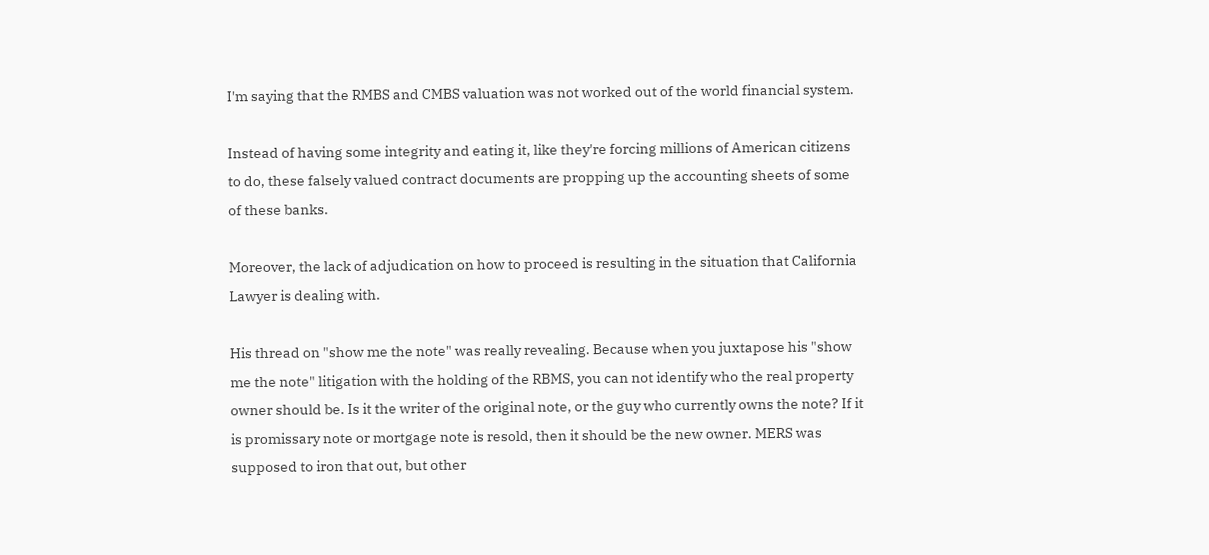I'm saying that the RMBS and CMBS valuation was not worked out of the world financial system.

Instead of having some integrity and eating it, like they're forcing millions of American citizens to do, these falsely valued contract documents are propping up the accounting sheets of some of these banks.

Moreover, the lack of adjudication on how to proceed is resulting in the situation that California Lawyer is dealing with.

His thread on "show me the note" was really revealing. Because when you juxtapose his "show me the note" litigation with the holding of the RBMS, you can not identify who the real property owner should be. Is it the writer of the original note, or the guy who currently owns the note? If it is promissary note or mortgage note is resold, then it should be the new owner. MERS was supposed to iron that out, but other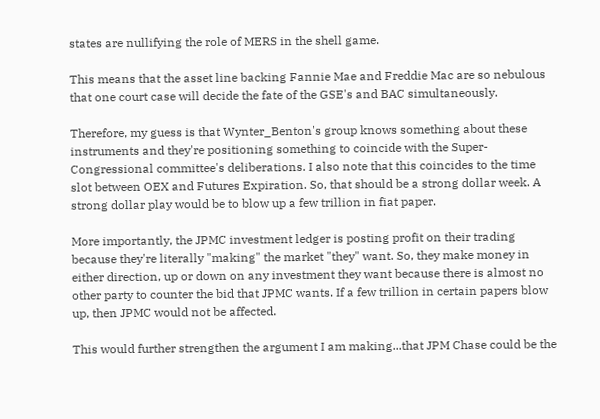states are nullifying the role of MERS in the shell game.

This means that the asset line backing Fannie Mae and Freddie Mac are so nebulous that one court case will decide the fate of the GSE's and BAC simultaneously.

Therefore, my guess is that Wynter_Benton's group knows something about these instruments and they're positioning something to coincide with the Super-Congressional committee's deliberations. I also note that this coincides to the time slot between OEX and Futures Expiration. So, that should be a strong dollar week. A strong dollar play would be to blow up a few trillion in fiat paper.

More importantly, the JPMC investment ledger is posting profit on their trading because they're literally "making" the market "they" want. So, they make money in either direction, up or down on any investment they want because there is almost no other party to counter the bid that JPMC wants. If a few trillion in certain papers blow up, then JPMC would not be affected.

This would further strengthen the argument I am making...that JPM Chase could be the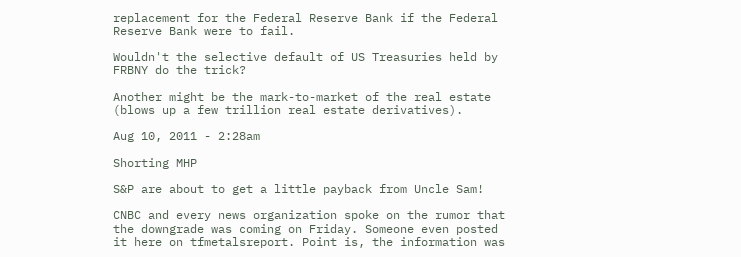replacement for the Federal Reserve Bank if the Federal Reserve Bank were to fail.

Wouldn't the selective default of US Treasuries held by FRBNY do the trick?

Another might be the mark-to-market of the real estate (blows up a few trillion real estate derivatives).

Aug 10, 2011 - 2:28am

Shorting MHP

S&P are about to get a little payback from Uncle Sam!

CNBC and every news organization spoke on the rumor that the downgrade was coming on Friday. Someone even posted it here on tfmetalsreport. Point is, the information was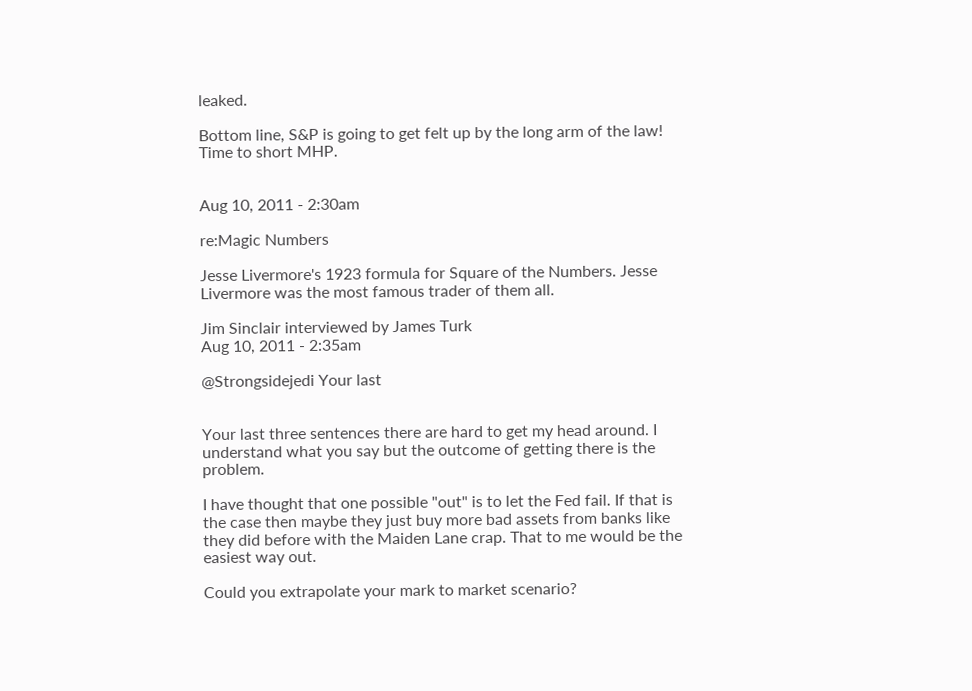leaked.

Bottom line, S&P is going to get felt up by the long arm of the law! Time to short MHP.


Aug 10, 2011 - 2:30am

re:Magic Numbers

Jesse Livermore's 1923 formula for Square of the Numbers. Jesse Livermore was the most famous trader of them all.

Jim Sinclair interviewed by James Turk
Aug 10, 2011 - 2:35am

@Strongsidejedi Your last


Your last three sentences there are hard to get my head around. I understand what you say but the outcome of getting there is the problem.

I have thought that one possible "out" is to let the Fed fail. If that is the case then maybe they just buy more bad assets from banks like they did before with the Maiden Lane crap. That to me would be the easiest way out.

Could you extrapolate your mark to market scenario?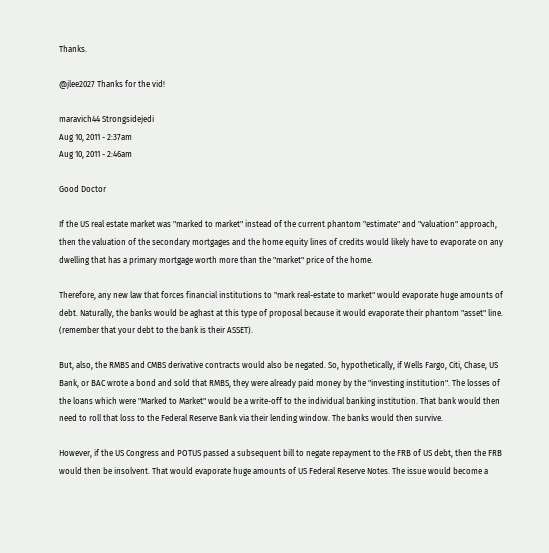Thanks.

@jlee2027 Thanks for the vid!

maravich44 Strongsidejedi
Aug 10, 2011 - 2:37am
Aug 10, 2011 - 2:46am

Good Doctor

If the US real estate market was "marked to market" instead of the current phantom "estimate" and "valuation" approach, then the valuation of the secondary mortgages and the home equity lines of credits would likely have to evaporate on any dwelling that has a primary mortgage worth more than the "market" price of the home.

Therefore, any new law that forces financial institutions to "mark real-estate to market" would evaporate huge amounts of debt. Naturally, the banks would be aghast at this type of proposal because it would evaporate their phantom "asset" line. (remember that your debt to the bank is their ASSET).

But, also, the RMBS and CMBS derivative contracts would also be negated. So, hypothetically, if Wells Fargo, Citi, Chase, US Bank, or BAC wrote a bond and sold that RMBS, they were already paid money by the "investing institution". The losses of the loans which were "Marked to Market" would be a write-off to the individual banking institution. That bank would then need to roll that loss to the Federal Reserve Bank via their lending window. The banks would then survive.

However, if the US Congress and POTUS passed a subsequent bill to negate repayment to the FRB of US debt, then the FRB would then be insolvent. That would evaporate huge amounts of US Federal Reserve Notes. The issue would become a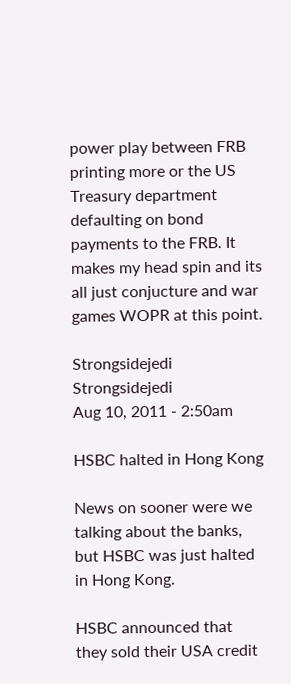power play between FRB printing more or the US Treasury department defaulting on bond payments to the FRB. It makes my head spin and its all just conjucture and war games WOPR at this point.

Strongsidejedi Strongsidejedi
Aug 10, 2011 - 2:50am

HSBC halted in Hong Kong

News on sooner were we talking about the banks, but HSBC was just halted in Hong Kong.

HSBC announced that they sold their USA credit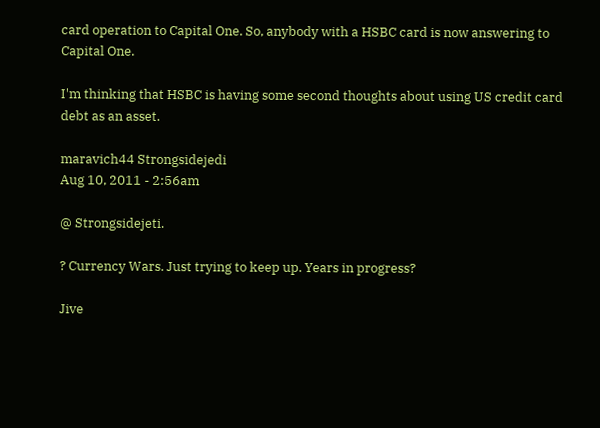card operation to Capital One. So, anybody with a HSBC card is now answering to Capital One.

I'm thinking that HSBC is having some second thoughts about using US credit card debt as an asset.

maravich44 Strongsidejedi
Aug 10, 2011 - 2:56am

@ Strongsidejeti.

? Currency Wars. Just trying to keep up. Years in progress?

Jive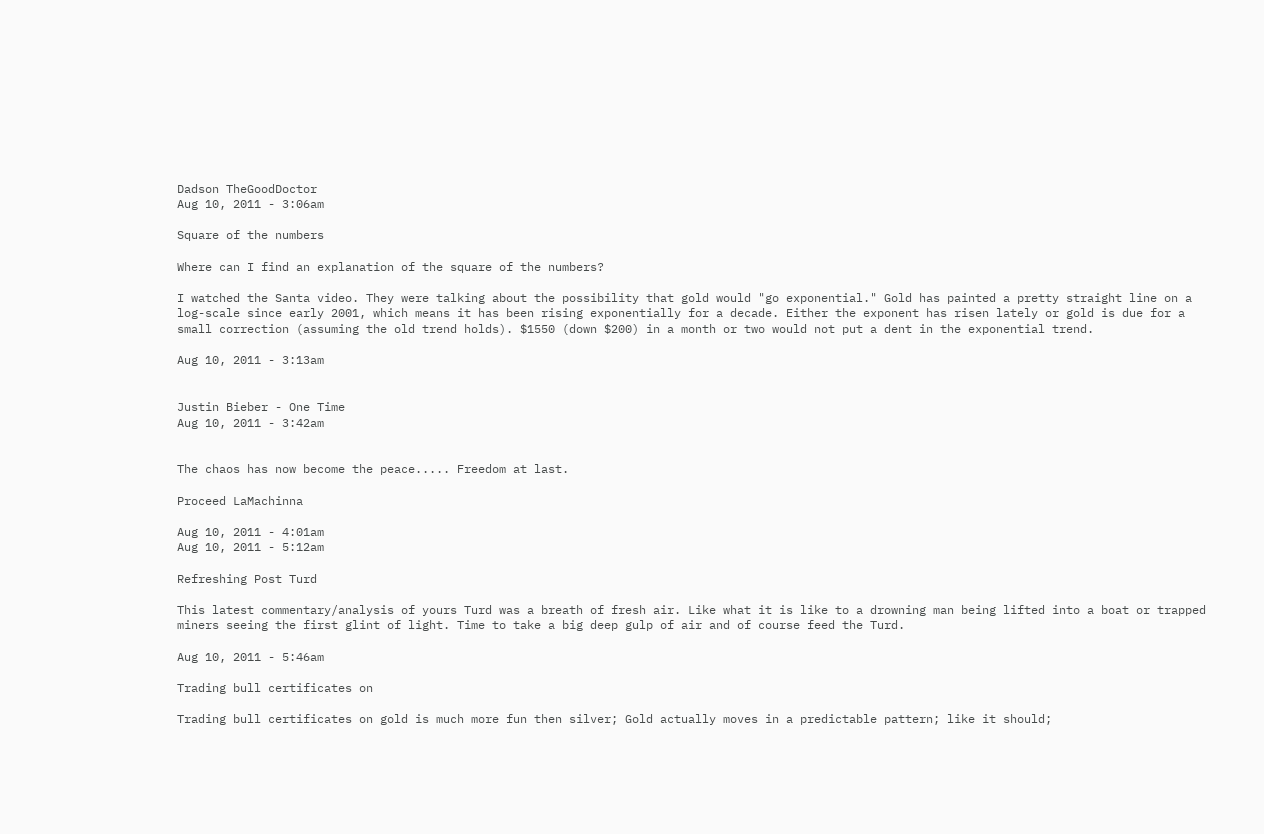Dadson TheGoodDoctor
Aug 10, 2011 - 3:06am

Square of the numbers

Where can I find an explanation of the square of the numbers?

I watched the Santa video. They were talking about the possibility that gold would "go exponential." Gold has painted a pretty straight line on a log-scale since early 2001, which means it has been rising exponentially for a decade. Either the exponent has risen lately or gold is due for a small correction (assuming the old trend holds). $1550 (down $200) in a month or two would not put a dent in the exponential trend.

Aug 10, 2011 - 3:13am


Justin Bieber - One Time
Aug 10, 2011 - 3:42am


The chaos has now become the peace..... Freedom at last.

Proceed LaMachinna

Aug 10, 2011 - 4:01am
Aug 10, 2011 - 5:12am

Refreshing Post Turd

This latest commentary/analysis of yours Turd was a breath of fresh air. Like what it is like to a drowning man being lifted into a boat or trapped miners seeing the first glint of light. Time to take a big deep gulp of air and of course feed the Turd.

Aug 10, 2011 - 5:46am

Trading bull certificates on

Trading bull certificates on gold is much more fun then silver; Gold actually moves in a predictable pattern; like it should;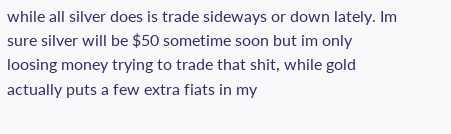while all silver does is trade sideways or down lately. Im sure silver will be $50 sometime soon but im only loosing money trying to trade that shit, while gold actually puts a few extra fiats in my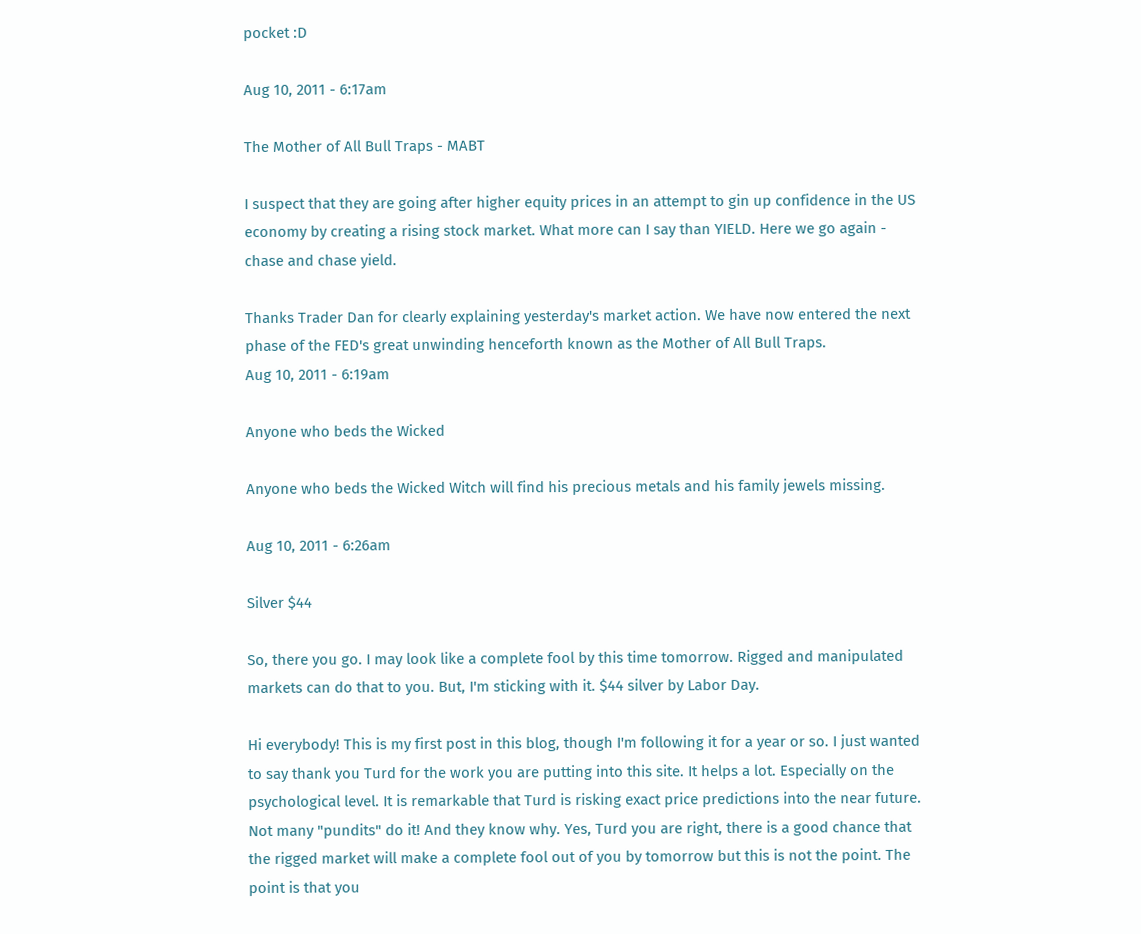pocket :D

Aug 10, 2011 - 6:17am

The Mother of All Bull Traps - MABT

I suspect that they are going after higher equity prices in an attempt to gin up confidence in the US economy by creating a rising stock market. What more can I say than YIELD. Here we go again - chase and chase yield.

Thanks Trader Dan for clearly explaining yesterday's market action. We have now entered the next phase of the FED's great unwinding henceforth known as the Mother of All Bull Traps.
Aug 10, 2011 - 6:19am

Anyone who beds the Wicked

Anyone who beds the Wicked Witch will find his precious metals and his family jewels missing.

Aug 10, 2011 - 6:26am

Silver $44

So, there you go. I may look like a complete fool by this time tomorrow. Rigged and manipulated markets can do that to you. But, I'm sticking with it. $44 silver by Labor Day.

Hi everybody! This is my first post in this blog, though I'm following it for a year or so. I just wanted to say thank you Turd for the work you are putting into this site. It helps a lot. Especially on the psychological level. It is remarkable that Turd is risking exact price predictions into the near future. Not many "pundits" do it! And they know why. Yes, Turd you are right, there is a good chance that the rigged market will make a complete fool out of you by tomorrow but this is not the point. The point is that you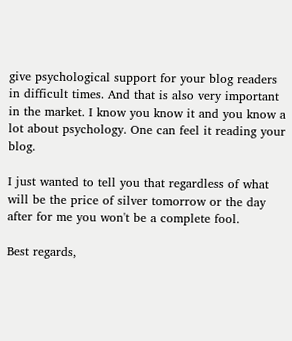give psychological support for your blog readers in difficult times. And that is also very important in the market. I know you know it and you know a lot about psychology. One can feel it reading your blog.

I just wanted to tell you that regardless of what will be the price of silver tomorrow or the day after for me you won't be a complete fool.

Best regards,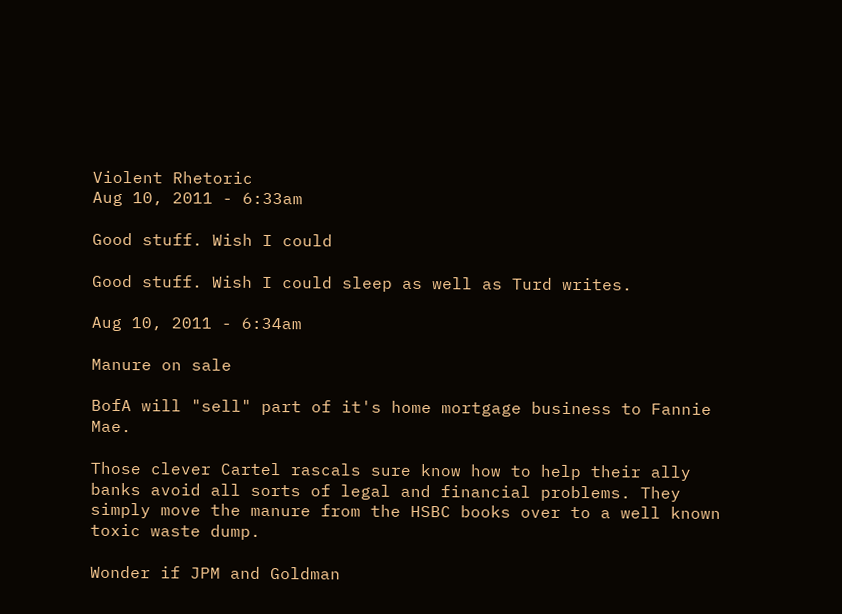Violent Rhetoric
Aug 10, 2011 - 6:33am

Good stuff. Wish I could

Good stuff. Wish I could sleep as well as Turd writes.

Aug 10, 2011 - 6:34am

Manure on sale

BofA will "sell" part of it's home mortgage business to Fannie Mae.

Those clever Cartel rascals sure know how to help their ally banks avoid all sorts of legal and financial problems. They simply move the manure from the HSBC books over to a well known toxic waste dump.

Wonder if JPM and Goldman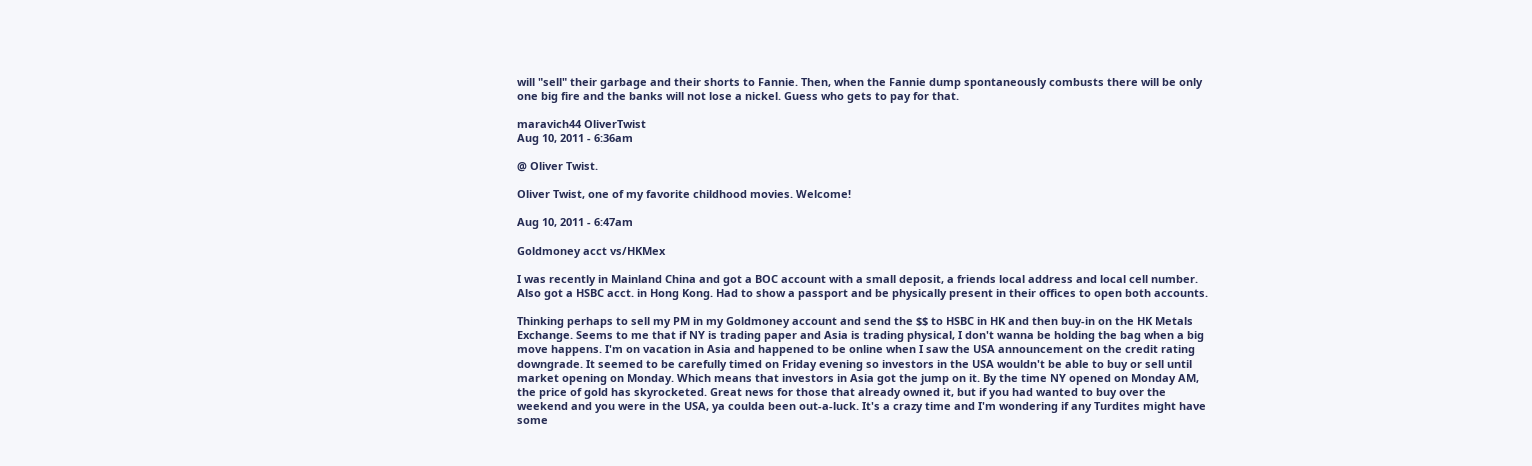will "sell" their garbage and their shorts to Fannie. Then, when the Fannie dump spontaneously combusts there will be only one big fire and the banks will not lose a nickel. Guess who gets to pay for that.

maravich44 OliverTwist
Aug 10, 2011 - 6:36am

@ Oliver Twist.

Oliver Twist, one of my favorite childhood movies. Welcome!

Aug 10, 2011 - 6:47am

Goldmoney acct vs/HKMex

I was recently in Mainland China and got a BOC account with a small deposit, a friends local address and local cell number. Also got a HSBC acct. in Hong Kong. Had to show a passport and be physically present in their offices to open both accounts.

Thinking perhaps to sell my PM in my Goldmoney account and send the $$ to HSBC in HK and then buy-in on the HK Metals Exchange. Seems to me that if NY is trading paper and Asia is trading physical, I don't wanna be holding the bag when a big move happens. I'm on vacation in Asia and happened to be online when I saw the USA announcement on the credit rating downgrade. It seemed to be carefully timed on Friday evening so investors in the USA wouldn't be able to buy or sell until market opening on Monday. Which means that investors in Asia got the jump on it. By the time NY opened on Monday AM, the price of gold has skyrocketed. Great news for those that already owned it, but if you had wanted to buy over the weekend and you were in the USA, ya coulda been out-a-luck. It's a crazy time and I'm wondering if any Turdites might have some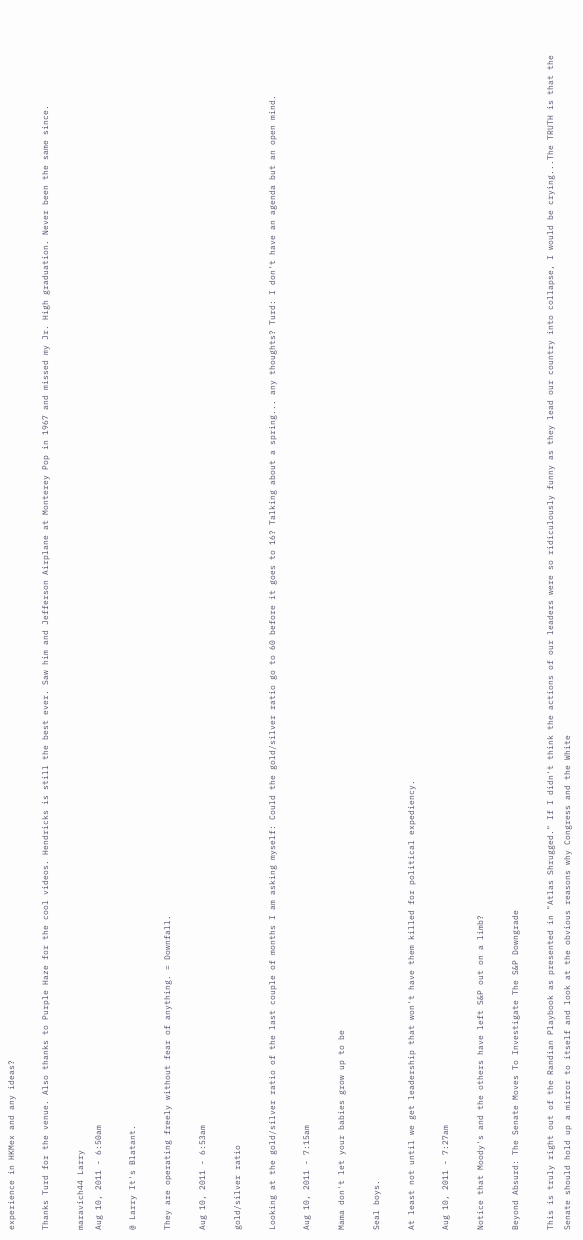experience in HKMex and any ideas?

Thanks Turd for the venue. Also thanks to Purple Haze for the cool videos. Hendricks is still the best ever. Saw him and Jefferson Airplane at Monterey Pop in 1967 and missed my Jr. High graduation. Never been the same since.

maravich44 Larry
Aug 10, 2011 - 6:50am

@ Larry It's Blatant.

They are operating freely without fear of anything. = Downfall.

Aug 10, 2011 - 6:53am

gold/silver ratio

Looking at the gold/silver ratio of the last couple of months I am asking myself: Could the gold/silver ratio go to 60 before it goes to 16? Talking about a spring... any thoughts? Turd: I don't have an agenda but an open mind.

Aug 10, 2011 - 7:15am

Mama don't let your babies grow up to be

Seal boys.

At least not until we get leadership that won't have them killed for political expediency.

Aug 10, 2011 - 7:27am

Notice that Moody's and the others have left S&P out on a limb?

Beyond Absurd: The Senate Moves To Investigate The S&P Downgrade

This is truly right out of the Randian Playbook as presented in "Atlas Shrugged." If I didn't think the actions of our leaders were so ridiculously funny as they lead our country into collapse, I would be crying...The TRUTH is that the Senate should hold up a mirror to itself and look at the obvious reasons why Congress and the White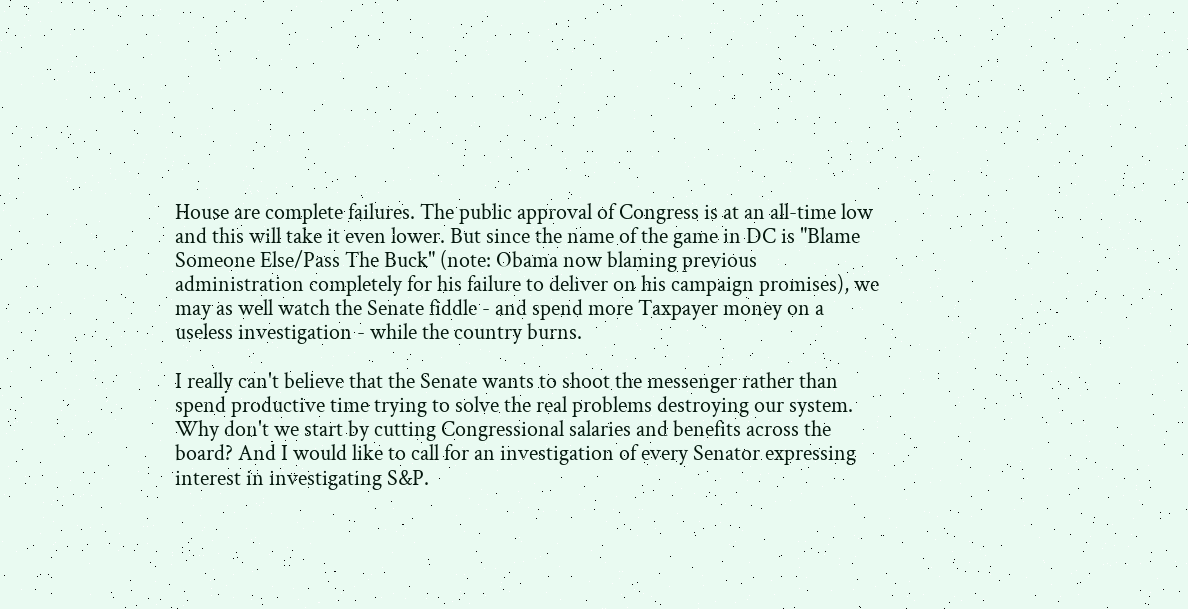House are complete failures. The public approval of Congress is at an all-time low and this will take it even lower. But since the name of the game in DC is "Blame Someone Else/Pass The Buck" (note: Obama now blaming previous administration completely for his failure to deliver on his campaign promises), we may as well watch the Senate fiddle - and spend more Taxpayer money on a useless investigation - while the country burns.

I really can't believe that the Senate wants to shoot the messenger rather than spend productive time trying to solve the real problems destroying our system. Why don't we start by cutting Congressional salaries and benefits across the board? And I would like to call for an investigation of every Senator expressing interest in investigating S&P.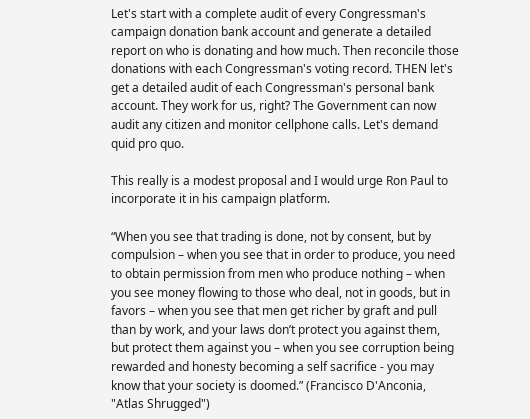Let's start with a complete audit of every Congressman's campaign donation bank account and generate a detailed report on who is donating and how much. Then reconcile those donations with each Congressman's voting record. THEN let's get a detailed audit of each Congressman's personal bank account. They work for us, right? The Government can now audit any citizen and monitor cellphone calls. Let's demand quid pro quo.

This really is a modest proposal and I would urge Ron Paul to incorporate it in his campaign platform.

“When you see that trading is done, not by consent, but by compulsion – when you see that in order to produce, you need to obtain permission from men who produce nothing – when you see money flowing to those who deal, not in goods, but in favors – when you see that men get richer by graft and pull than by work, and your laws don’t protect you against them, but protect them against you – when you see corruption being rewarded and honesty becoming a self sacrifice - you may know that your society is doomed.” (Francisco D'Anconia, "Atlas Shrugged")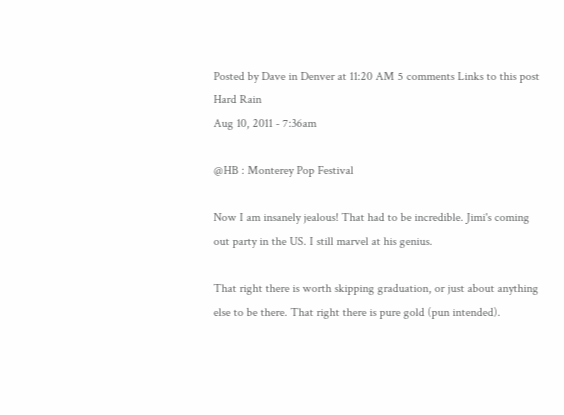Posted by Dave in Denver at 11:20 AM 5 comments Links to this post
Hard Rain
Aug 10, 2011 - 7:36am

@HB : Monterey Pop Festival

Now I am insanely jealous! That had to be incredible. Jimi's coming out party in the US. I still marvel at his genius.

That right there is worth skipping graduation, or just about anything else to be there. That right there is pure gold (pun intended).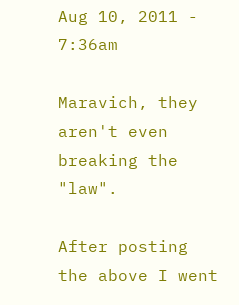Aug 10, 2011 - 7:36am

Maravich, they aren't even breaking the "law".

After posting the above I went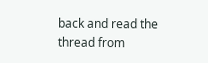back and read the thread from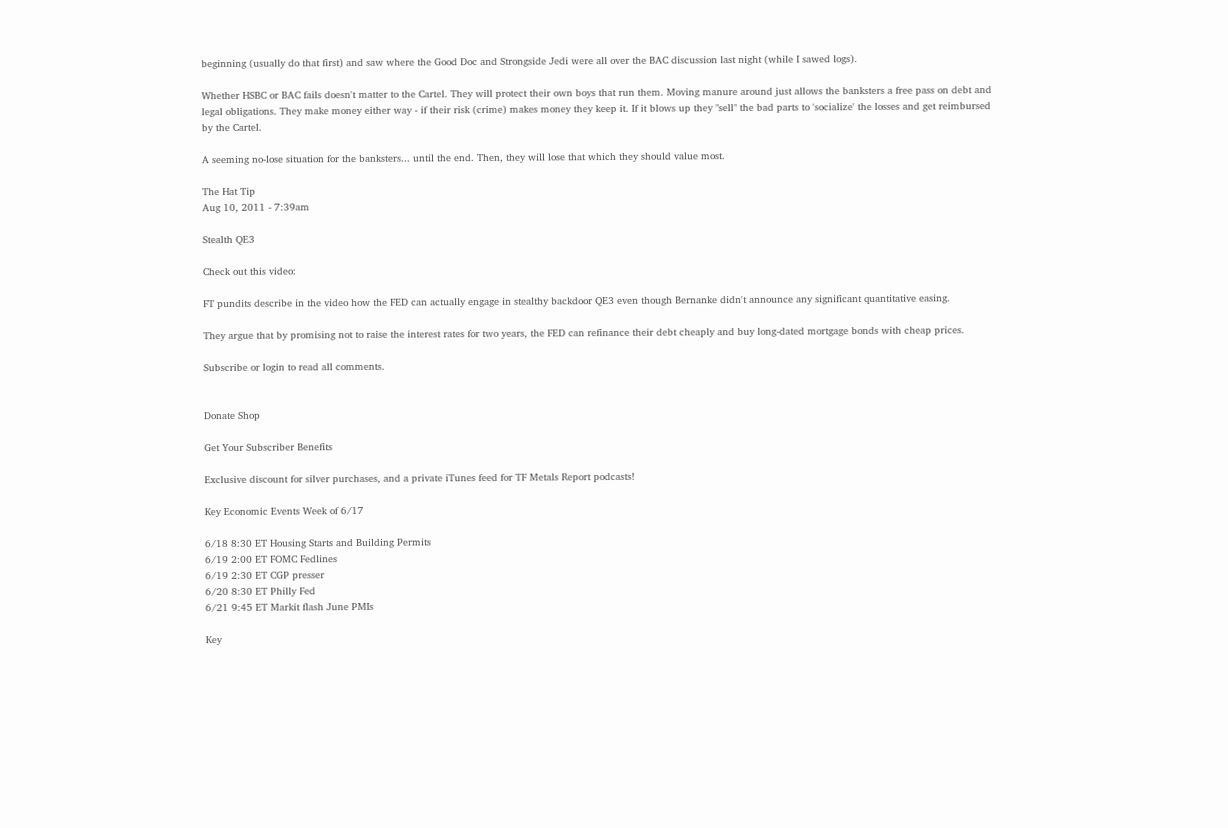beginning (usually do that first) and saw where the Good Doc and Strongside Jedi were all over the BAC discussion last night (while I sawed logs).

Whether HSBC or BAC fails doesn't matter to the Cartel. They will protect their own boys that run them. Moving manure around just allows the banksters a free pass on debt and legal obligations. They make money either way - if their risk (crime) makes money they keep it. If it blows up they "sell" the bad parts to 'socialize' the losses and get reimbursed by the Cartel.

A seeming no-lose situation for the banksters... until the end. Then, they will lose that which they should value most.

The Hat Tip
Aug 10, 2011 - 7:39am

Stealth QE3

Check out this video:

FT pundits describe in the video how the FED can actually engage in stealthy backdoor QE3 even though Bernanke didn't announce any significant quantitative easing.

They argue that by promising not to raise the interest rates for two years, the FED can refinance their debt cheaply and buy long-dated mortgage bonds with cheap prices.

Subscribe or login to read all comments.


Donate Shop

Get Your Subscriber Benefits

Exclusive discount for silver purchases, and a private iTunes feed for TF Metals Report podcasts!

Key Economic Events Week of 6/17

6/18 8:30 ET Housing Starts and Building Permits
6/19 2:00 ET FOMC Fedlines
6/19 2:30 ET CGP presser
6/20 8:30 ET Philly Fed
6/21 9:45 ET Markit flash June PMIs

Key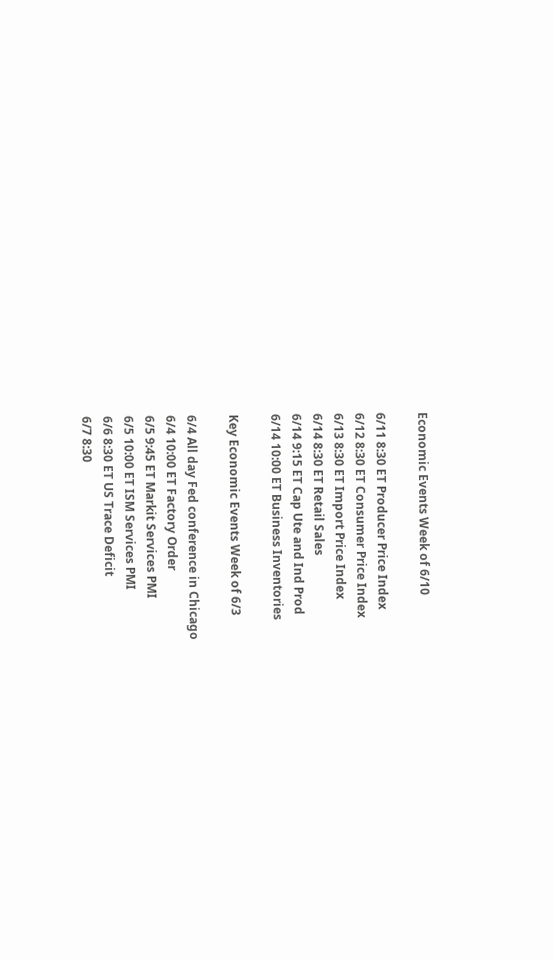Economic Events Week of 6/10

6/11 8:30 ET Producer Price Index
6/12 8:30 ET Consumer Price Index
6/13 8:30 ET Import Price Index
6/14 8:30 ET Retail Sales
6/14 9:15 ET Cap Ute and Ind Prod
6/14 10:00 ET Business Inventories

Key Economic Events Week of 6/3

6/4 All day Fed conference in Chicago
6/4 10:00 ET Factory Order
6/5 9:45 ET Markit Services PMI
6/5 10:00 ET ISM Services PMI
6/6 8:30 ET US Trace Deficit
6/7 8:30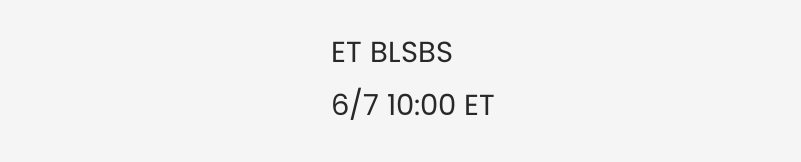ET BLSBS
6/7 10:00 ET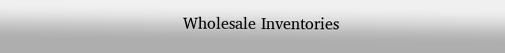Wholesale Inventories